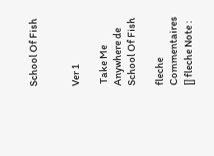School Of Fish


Ver 1

 Take Me Anywhere de School Of Fish

fleche Commentaires [] fleche Note :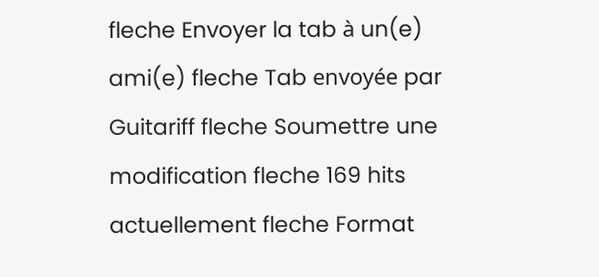fleche Envoyer la tab à un(e) ami(e) fleche Tab envoyée par Guitariff fleche Soumettre une modification fleche 169 hits actuellement fleche Format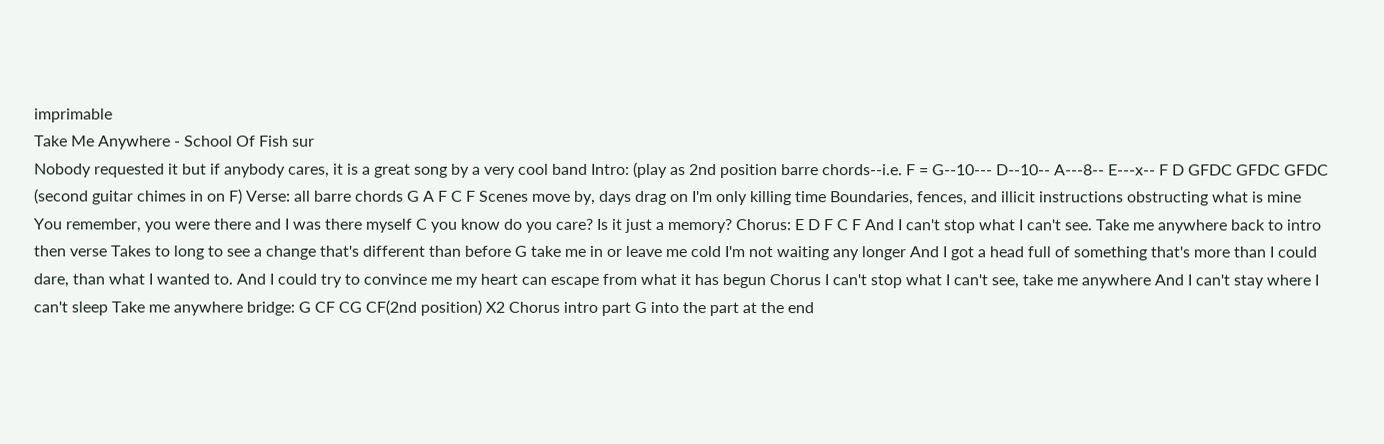imprimable
Take Me Anywhere - School Of Fish sur
Nobody requested it but if anybody cares, it is a great song by a very cool band Intro: (play as 2nd position barre chords--i.e. F = G--10--- D--10-- A---8-- E---x-- F D GFDC GFDC GFDC (second guitar chimes in on F) Verse: all barre chords G A F C F Scenes move by, days drag on I'm only killing time Boundaries, fences, and illicit instructions obstructing what is mine You remember, you were there and I was there myself C you know do you care? Is it just a memory? Chorus: E D F C F And I can't stop what I can't see. Take me anywhere back to intro then verse Takes to long to see a change that's different than before G take me in or leave me cold I'm not waiting any longer And I got a head full of something that's more than I could dare, than what I wanted to. And I could try to convince me my heart can escape from what it has begun Chorus I can't stop what I can't see, take me anywhere And I can't stay where I can't sleep Take me anywhere bridge: G CF CG CF(2nd position) X2 Chorus intro part G into the part at the end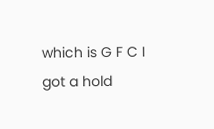which is G F C I got a hold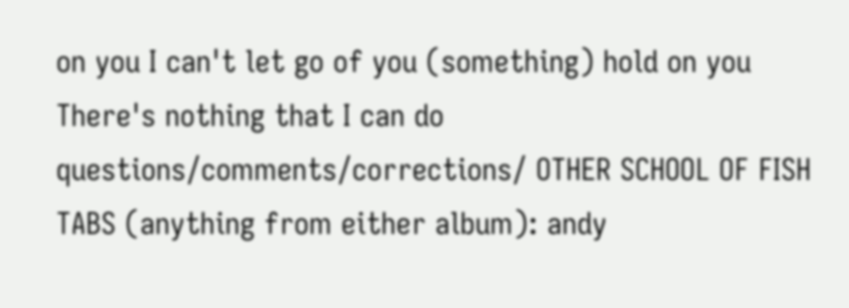on you I can't let go of you (something) hold on you There's nothing that I can do questions/comments/corrections/ OTHER SCHOOL OF FISH TABS (anything from either album): andy